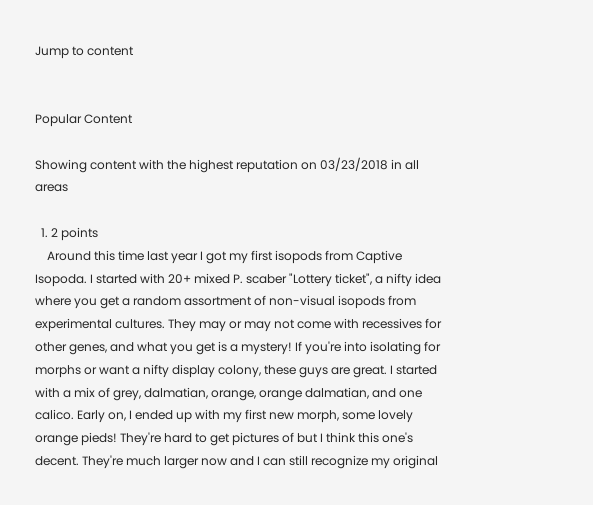Jump to content


Popular Content

Showing content with the highest reputation on 03/23/2018 in all areas

  1. 2 points
    Around this time last year I got my first isopods from Captive Isopoda. I started with 20+ mixed P. scaber "Lottery ticket", a nifty idea where you get a random assortment of non-visual isopods from experimental cultures. They may or may not come with recessives for other genes, and what you get is a mystery! If you're into isolating for morphs or want a nifty display colony, these guys are great. I started with a mix of grey, dalmatian, orange, orange dalmatian, and one calico. Early on, I ended up with my first new morph, some lovely orange pieds! They're hard to get pictures of but I think this one's decent. They're much larger now and I can still recognize my original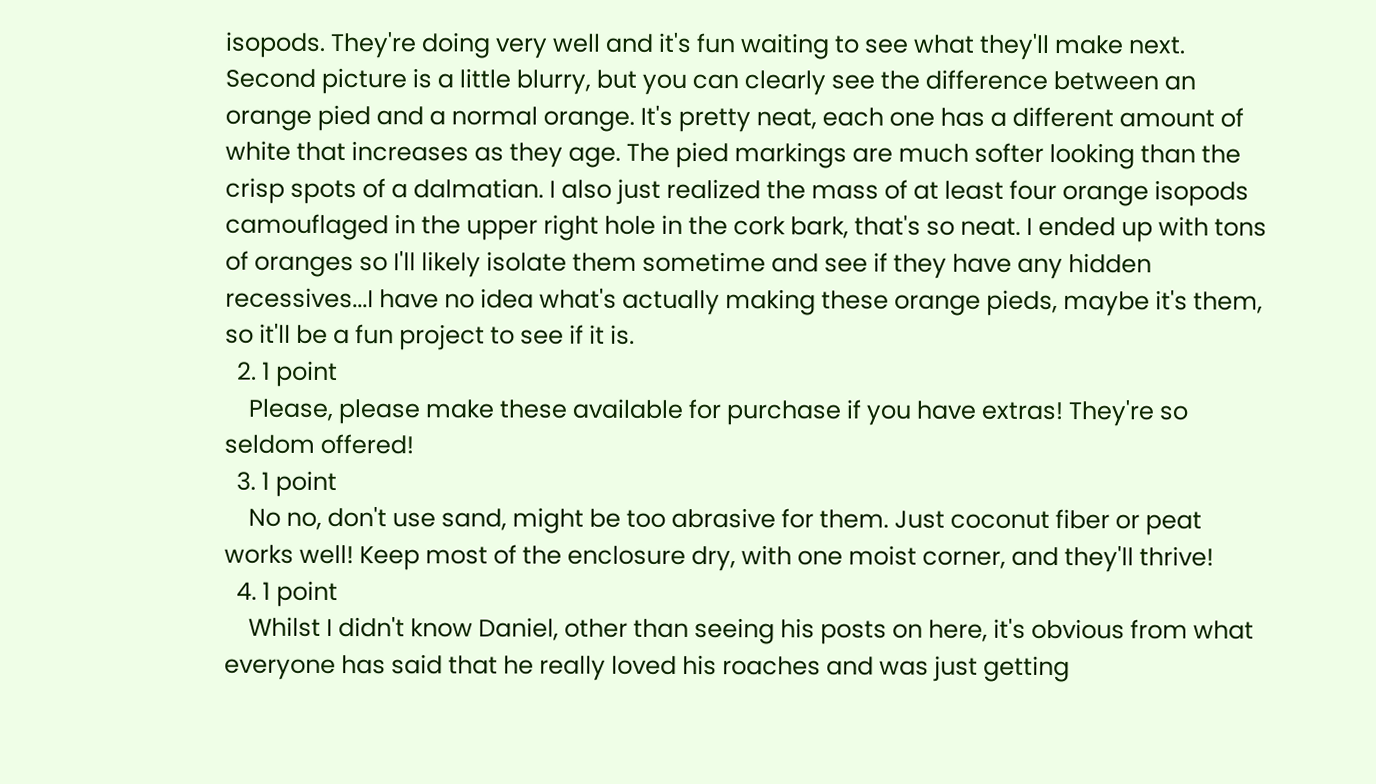isopods. They're doing very well and it's fun waiting to see what they'll make next. Second picture is a little blurry, but you can clearly see the difference between an orange pied and a normal orange. It's pretty neat, each one has a different amount of white that increases as they age. The pied markings are much softer looking than the crisp spots of a dalmatian. I also just realized the mass of at least four orange isopods camouflaged in the upper right hole in the cork bark, that's so neat. I ended up with tons of oranges so I'll likely isolate them sometime and see if they have any hidden recessives...I have no idea what's actually making these orange pieds, maybe it's them, so it'll be a fun project to see if it is.
  2. 1 point
    Please, please make these available for purchase if you have extras! They're so seldom offered!
  3. 1 point
    No no, don't use sand, might be too abrasive for them. Just coconut fiber or peat works well! Keep most of the enclosure dry, with one moist corner, and they'll thrive!
  4. 1 point
    Whilst I didn't know Daniel, other than seeing his posts on here, it's obvious from what everyone has said that he really loved his roaches and was just getting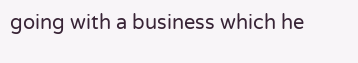going with a business which he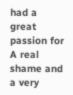had a great passion for A real shame and a very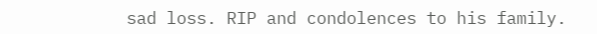sad loss. RIP and condolences to his family.